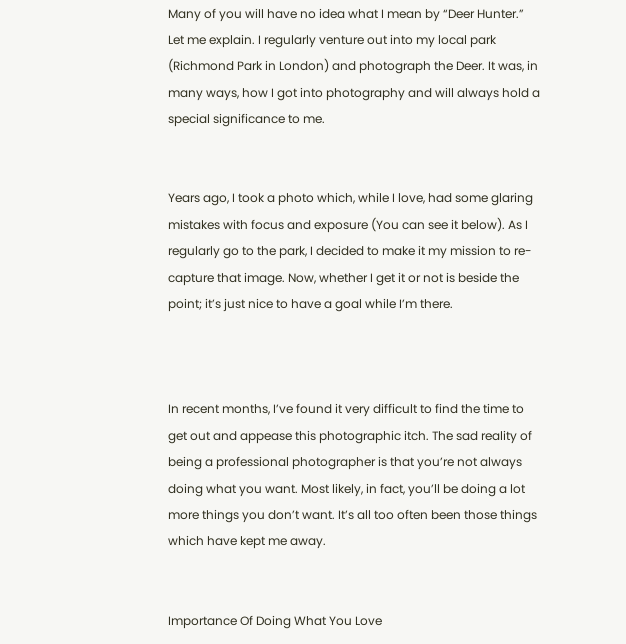Many of you will have no idea what I mean by “Deer Hunter.” Let me explain. I regularly venture out into my local park (Richmond Park in London) and photograph the Deer. It was, in many ways, how I got into photography and will always hold a special significance to me.


Years ago, I took a photo which, while I love, had some glaring mistakes with focus and exposure (You can see it below). As I regularly go to the park, I decided to make it my mission to re-capture that image. Now, whether I get it or not is beside the point; it’s just nice to have a goal while I’m there.



In recent months, I’ve found it very difficult to find the time to get out and appease this photographic itch. The sad reality of being a professional photographer is that you’re not always doing what you want. Most likely, in fact, you’ll be doing a lot more things you don’t want. It’s all too often been those things which have kept me away.


Importance Of Doing What You Love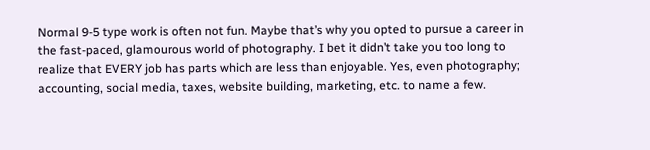Normal 9-5 type work is often not fun. Maybe that’s why you opted to pursue a career in the fast-paced, glamourous world of photography. I bet it didn’t take you too long to realize that EVERY job has parts which are less than enjoyable. Yes, even photography; accounting, social media, taxes, website building, marketing, etc. to name a few.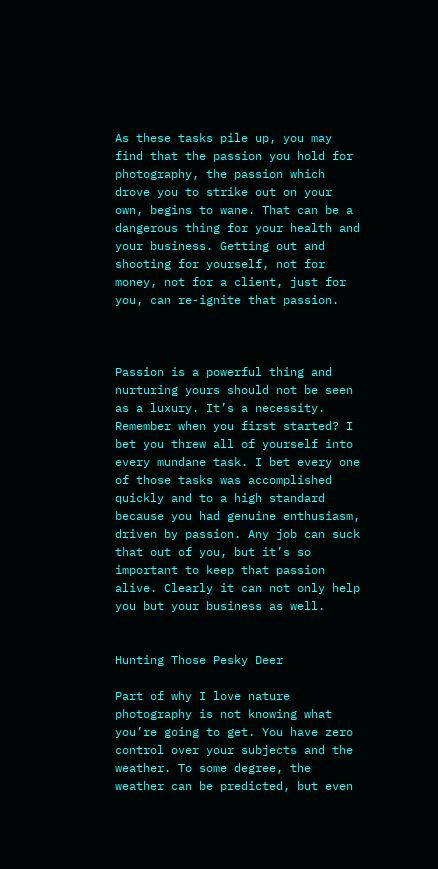As these tasks pile up, you may find that the passion you hold for photography, the passion which drove you to strike out on your own, begins to wane. That can be a dangerous thing for your health and your business. Getting out and shooting for yourself, not for money, not for a client, just for you, can re-ignite that passion.



Passion is a powerful thing and nurturing yours should not be seen as a luxury. It’s a necessity. Remember when you first started? I bet you threw all of yourself into every mundane task. I bet every one of those tasks was accomplished quickly and to a high standard because you had genuine enthusiasm, driven by passion. Any job can suck that out of you, but it’s so important to keep that passion alive. Clearly it can not only help you but your business as well.


Hunting Those Pesky Deer

Part of why I love nature photography is not knowing what you’re going to get. You have zero control over your subjects and the weather. To some degree, the weather can be predicted, but even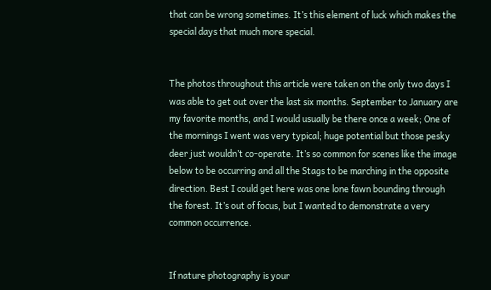that can be wrong sometimes. It’s this element of luck which makes the special days that much more special.


The photos throughout this article were taken on the only two days I was able to get out over the last six months. September to January are my favorite months, and I would usually be there once a week; One of the mornings I went was very typical; huge potential but those pesky deer just wouldn’t co-operate. It’s so common for scenes like the image below to be occurring and all the Stags to be marching in the opposite direction. Best I could get here was one lone fawn bounding through the forest. It’s out of focus, but I wanted to demonstrate a very common occurrence.


If nature photography is your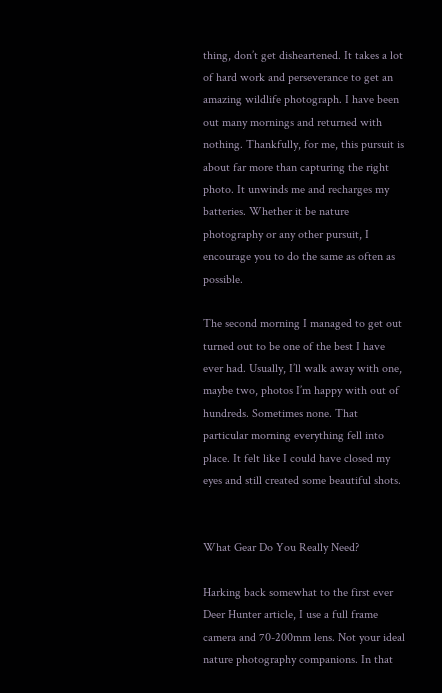thing, don’t get disheartened. It takes a lot of hard work and perseverance to get an amazing wildlife photograph. I have been out many mornings and returned with nothing. Thankfully, for me, this pursuit is about far more than capturing the right photo. It unwinds me and recharges my batteries. Whether it be nature photography or any other pursuit, I encourage you to do the same as often as possible.

The second morning I managed to get out turned out to be one of the best I have ever had. Usually, I’ll walk away with one, maybe two, photos I’m happy with out of hundreds. Sometimes none. That particular morning everything fell into place. It felt like I could have closed my eyes and still created some beautiful shots.


What Gear Do You Really Need?

Harking back somewhat to the first ever Deer Hunter article, I use a full frame camera and 70-200mm lens. Not your ideal nature photography companions. In that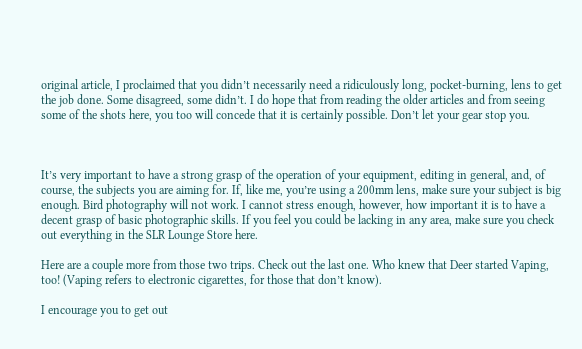original article, I proclaimed that you didn’t necessarily need a ridiculously long, pocket-burning, lens to get the job done. Some disagreed, some didn’t. I do hope that from reading the older articles and from seeing some of the shots here, you too will concede that it is certainly possible. Don’t let your gear stop you.



It’s very important to have a strong grasp of the operation of your equipment, editing in general, and, of course, the subjects you are aiming for. If, like me, you’re using a 200mm lens, make sure your subject is big enough. Bird photography will not work. I cannot stress enough, however, how important it is to have a decent grasp of basic photographic skills. If you feel you could be lacking in any area, make sure you check out everything in the SLR Lounge Store here.

Here are a couple more from those two trips. Check out the last one. Who knew that Deer started Vaping, too! (Vaping refers to electronic cigarettes, for those that don’t know).

I encourage you to get out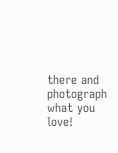there and photograph what you love!